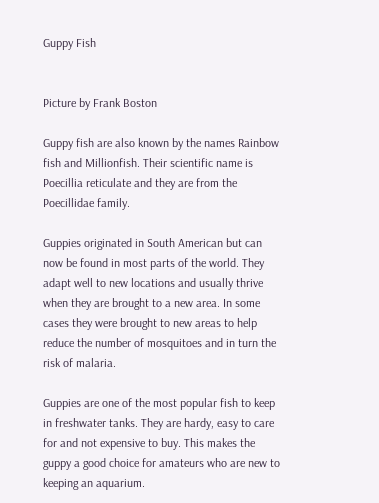Guppy Fish


Picture by Frank Boston

Guppy fish are also known by the names Rainbow fish and Millionfish. Their scientific name is Poecillia reticulate and they are from the Poecillidae family.

Guppies originated in South American but can now be found in most parts of the world. They adapt well to new locations and usually thrive when they are brought to a new area. In some cases they were brought to new areas to help reduce the number of mosquitoes and in turn the risk of malaria.

Guppies are one of the most popular fish to keep in freshwater tanks. They are hardy, easy to care for and not expensive to buy. This makes the guppy a good choice for amateurs who are new to keeping an aquarium.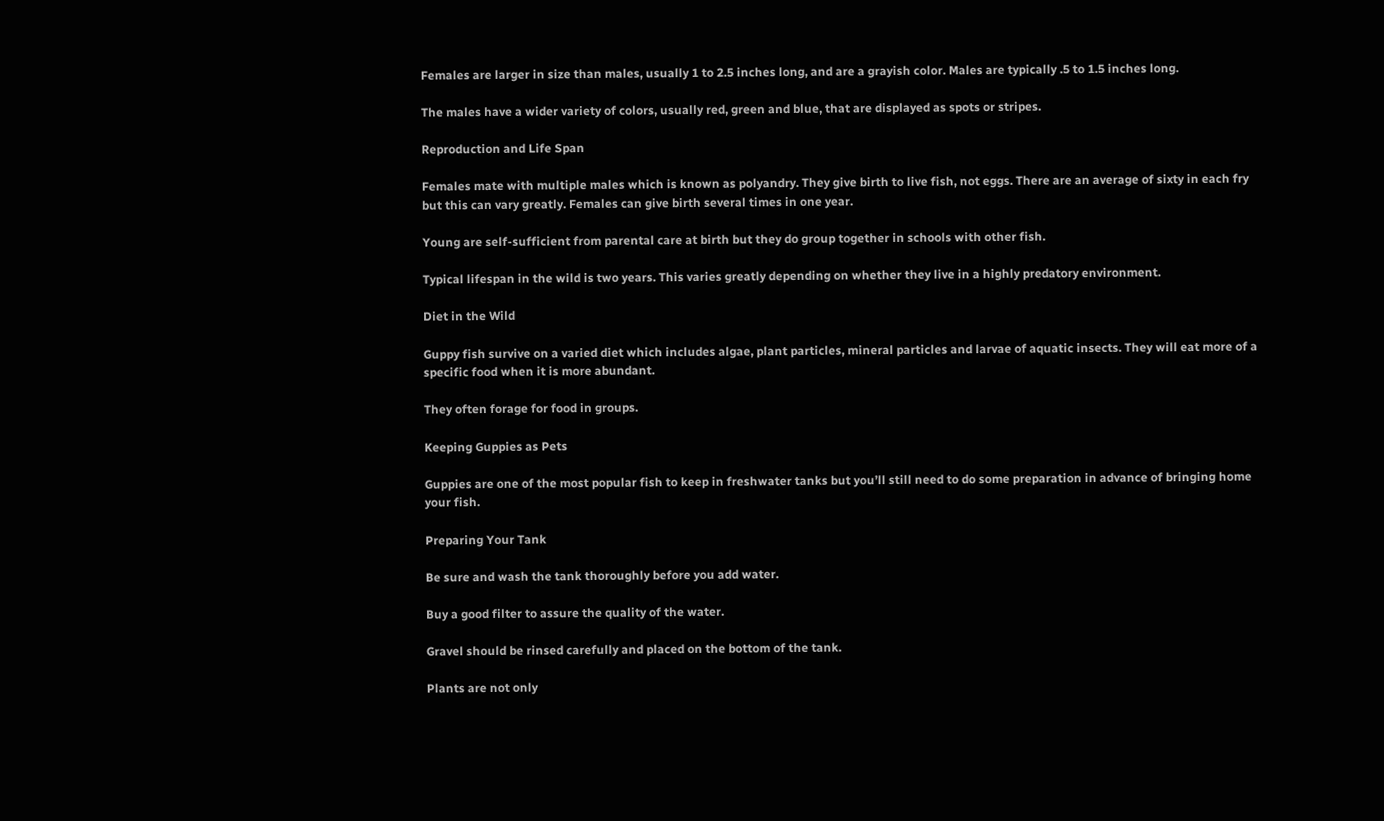Females are larger in size than males, usually 1 to 2.5 inches long, and are a grayish color. Males are typically .5 to 1.5 inches long.

The males have a wider variety of colors, usually red, green and blue, that are displayed as spots or stripes.

Reproduction and Life Span

Females mate with multiple males which is known as polyandry. They give birth to live fish, not eggs. There are an average of sixty in each fry but this can vary greatly. Females can give birth several times in one year.

Young are self-sufficient from parental care at birth but they do group together in schools with other fish.

Typical lifespan in the wild is two years. This varies greatly depending on whether they live in a highly predatory environment.

Diet in the Wild

Guppy fish survive on a varied diet which includes algae, plant particles, mineral particles and larvae of aquatic insects. They will eat more of a specific food when it is more abundant.

They often forage for food in groups.

Keeping Guppies as Pets

Guppies are one of the most popular fish to keep in freshwater tanks but you’ll still need to do some preparation in advance of bringing home your fish.

Preparing Your Tank

Be sure and wash the tank thoroughly before you add water.

Buy a good filter to assure the quality of the water.

Gravel should be rinsed carefully and placed on the bottom of the tank.

Plants are not only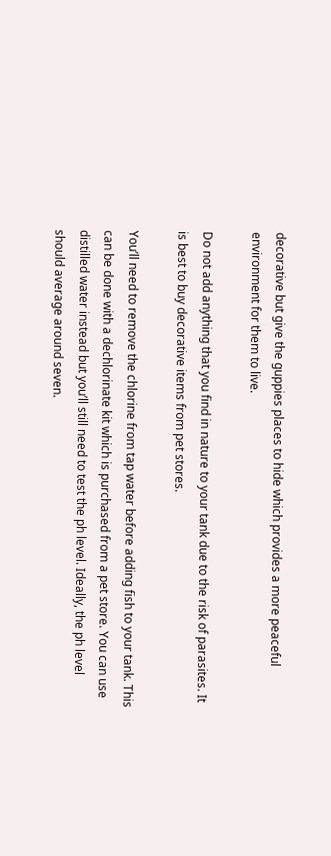decorative but give the guppies places to hide which provides a more peaceful environment for them to live.

Do not add anything that you find in nature to your tank due to the risk of parasites. It is best to buy decorative items from pet stores.

You’ll need to remove the chlorine from tap water before adding fish to your tank. This can be done with a dechlorinate kit which is purchased from a pet store. You can use distilled water instead but you’ll still need to test the ph level. Ideally, the ph level should average around seven.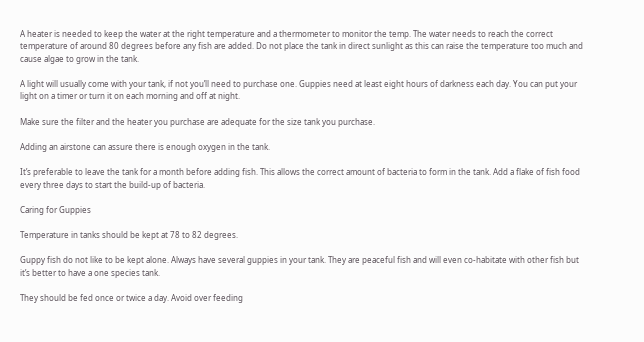A heater is needed to keep the water at the right temperature and a thermometer to monitor the temp. The water needs to reach the correct temperature of around 80 degrees before any fish are added. Do not place the tank in direct sunlight as this can raise the temperature too much and cause algae to grow in the tank.

A light will usually come with your tank, if not you’ll need to purchase one. Guppies need at least eight hours of darkness each day. You can put your light on a timer or turn it on each morning and off at night.

Make sure the filter and the heater you purchase are adequate for the size tank you purchase.

Adding an airstone can assure there is enough oxygen in the tank.

It’s preferable to leave the tank for a month before adding fish. This allows the correct amount of bacteria to form in the tank. Add a flake of fish food every three days to start the build-up of bacteria.

Caring for Guppies

Temperature in tanks should be kept at 78 to 82 degrees.

Guppy fish do not like to be kept alone. Always have several guppies in your tank. They are peaceful fish and will even co-habitate with other fish but it’s better to have a one species tank.

They should be fed once or twice a day. Avoid over feeding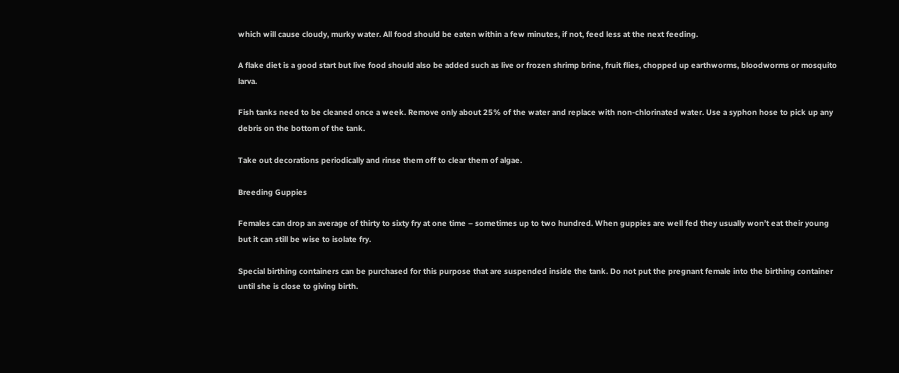which will cause cloudy, murky water. All food should be eaten within a few minutes, if not, feed less at the next feeding.

A flake diet is a good start but live food should also be added such as live or frozen shrimp brine, fruit flies, chopped up earthworms, bloodworms or mosquito larva.

Fish tanks need to be cleaned once a week. Remove only about 25% of the water and replace with non-chlorinated water. Use a syphon hose to pick up any debris on the bottom of the tank.

Take out decorations periodically and rinse them off to clear them of algae.

Breeding Guppies

Females can drop an average of thirty to sixty fry at one time – sometimes up to two hundred. When guppies are well fed they usually won’t eat their young but it can still be wise to isolate fry.

Special birthing containers can be purchased for this purpose that are suspended inside the tank. Do not put the pregnant female into the birthing container until she is close to giving birth.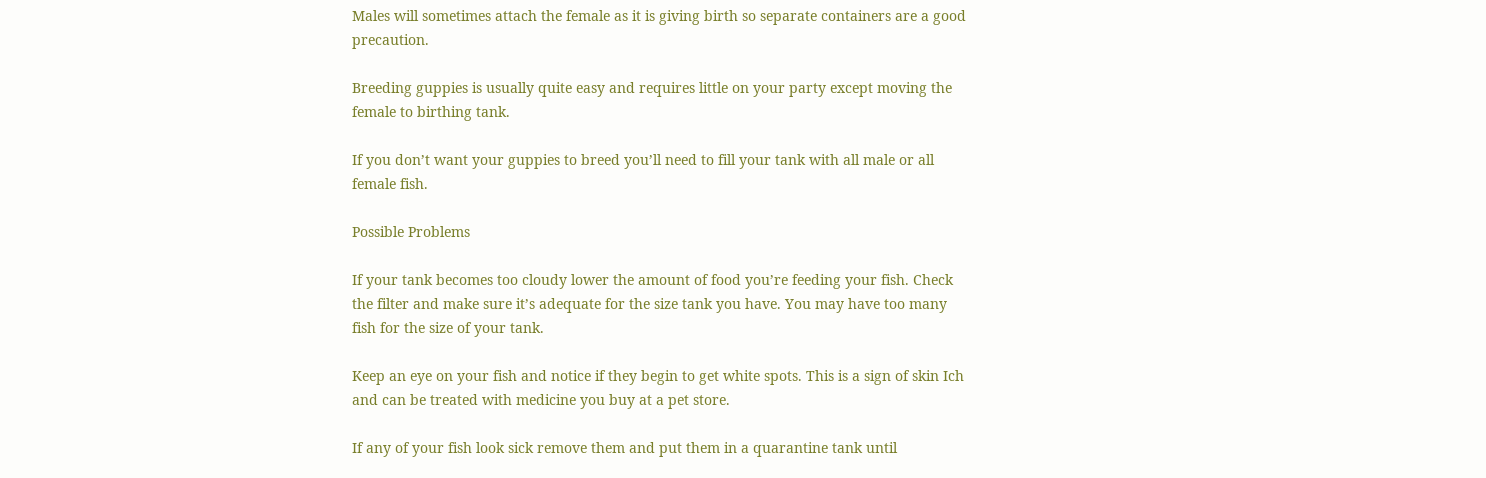Males will sometimes attach the female as it is giving birth so separate containers are a good precaution.

Breeding guppies is usually quite easy and requires little on your party except moving the female to birthing tank.

If you don’t want your guppies to breed you’ll need to fill your tank with all male or all female fish.

Possible Problems

If your tank becomes too cloudy lower the amount of food you’re feeding your fish. Check the filter and make sure it’s adequate for the size tank you have. You may have too many fish for the size of your tank.

Keep an eye on your fish and notice if they begin to get white spots. This is a sign of skin Ich and can be treated with medicine you buy at a pet store.

If any of your fish look sick remove them and put them in a quarantine tank until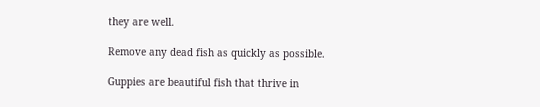they are well.

Remove any dead fish as quickly as possible.

Guppies are beautiful fish that thrive in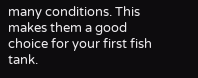many conditions. This makes them a good choice for your first fish tank.